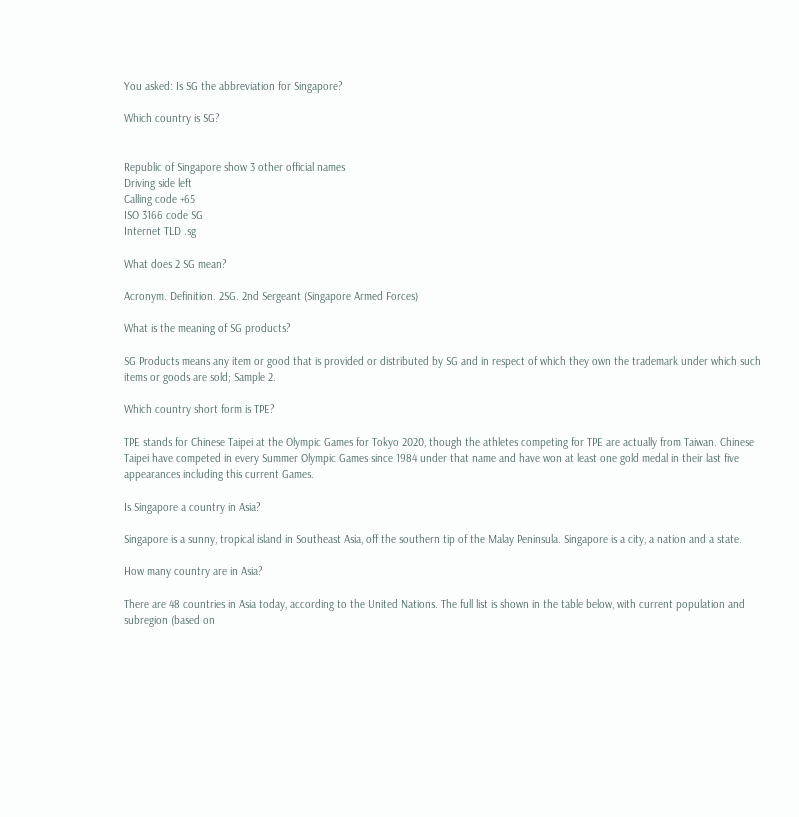You asked: Is SG the abbreviation for Singapore?

Which country is SG?


Republic of Singapore show 3 other official names
Driving side left
Calling code +65
ISO 3166 code SG
Internet TLD .sg

What does 2 SG mean?

Acronym. Definition. 2SG. 2nd Sergeant (Singapore Armed Forces)

What is the meaning of SG products?

SG Products means any item or good that is provided or distributed by SG and in respect of which they own the trademark under which such items or goods are sold; Sample 2.

Which country short form is TPE?

TPE stands for Chinese Taipei at the Olympic Games for Tokyo 2020, though the athletes competing for TPE are actually from Taiwan. Chinese Taipei have competed in every Summer Olympic Games since 1984 under that name and have won at least one gold medal in their last five appearances including this current Games.

Is Singapore a country in Asia?

Singapore is a sunny, tropical island in Southeast Asia, off the southern tip of the Malay Peninsula. Singapore is a city, a nation and a state.

How many country are in Asia?

There are 48 countries in Asia today, according to the United Nations. The full list is shown in the table below, with current population and subregion (based on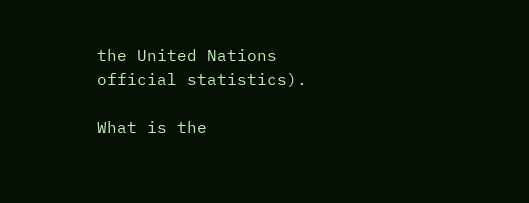the United Nations official statistics).

What is the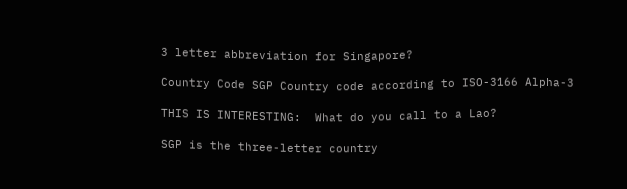3 letter abbreviation for Singapore?

Country Code SGP Country code according to ISO-3166 Alpha-3

THIS IS INTERESTING:  What do you call to a Lao?

SGP is the three-letter country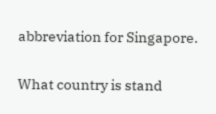abbreviation for Singapore.

What country is stand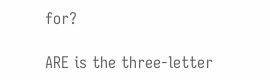for?

ARE is the three-letter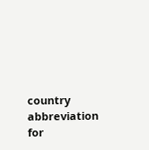country abbreviation for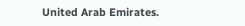United Arab Emirates.